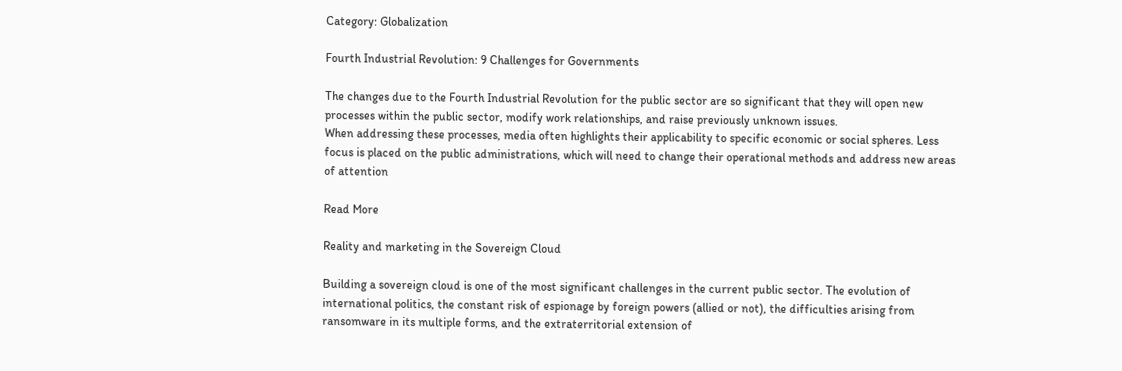Category: Globalization

Fourth Industrial Revolution: 9 Challenges for Governments

The changes due to the Fourth Industrial Revolution for the public sector are so significant that they will open new processes within the public sector, modify work relationships, and raise previously unknown issues.
When addressing these processes, media often highlights their applicability to specific economic or social spheres. Less focus is placed on the public administrations, which will need to change their operational methods and address new areas of attention

Read More

Reality and marketing in the Sovereign Cloud

Building a sovereign cloud is one of the most significant challenges in the current public sector. The evolution of international politics, the constant risk of espionage by foreign powers (allied or not), the difficulties arising from ransomware in its multiple forms, and the extraterritorial extension of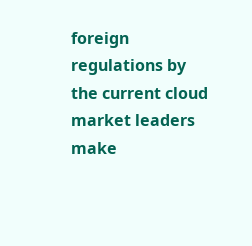foreign regulations by the current cloud market leaders make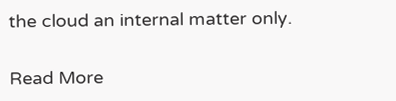the cloud an internal matter only.

Read More